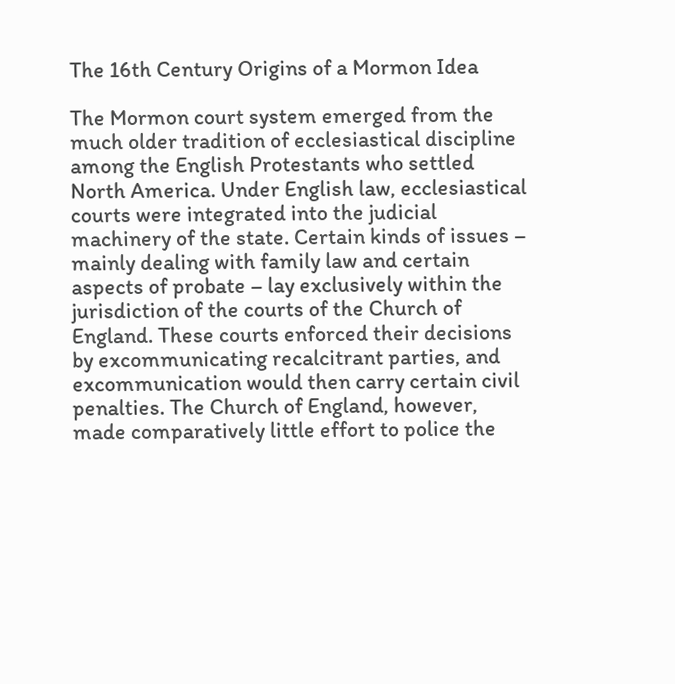The 16th Century Origins of a Mormon Idea

The Mormon court system emerged from the much older tradition of ecclesiastical discipline among the English Protestants who settled North America. Under English law, ecclesiastical courts were integrated into the judicial machinery of the state. Certain kinds of issues – mainly dealing with family law and certain aspects of probate – lay exclusively within the jurisdiction of the courts of the Church of England. These courts enforced their decisions by excommunicating recalcitrant parties, and excommunication would then carry certain civil penalties. The Church of England, however, made comparatively little effort to police the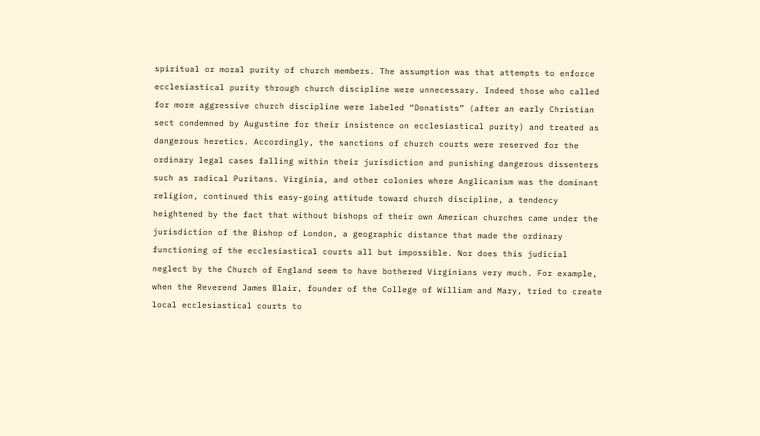spiritual or moral purity of church members. The assumption was that attempts to enforce ecclesiastical purity through church discipline were unnecessary. Indeed those who called for more aggressive church discipline were labeled “Donatists” (after an early Christian sect condemned by Augustine for their insistence on ecclesiastical purity) and treated as dangerous heretics. Accordingly, the sanctions of church courts were reserved for the ordinary legal cases falling within their jurisdiction and punishing dangerous dissenters such as radical Puritans. Virginia, and other colonies where Anglicanism was the dominant religion, continued this easy-going attitude toward church discipline, a tendency heightened by the fact that without bishops of their own American churches came under the jurisdiction of the Bishop of London, a geographic distance that made the ordinary functioning of the ecclesiastical courts all but impossible. Nor does this judicial neglect by the Church of England seem to have bothered Virginians very much. For example, when the Reverend James Blair, founder of the College of William and Mary, tried to create local ecclesiastical courts to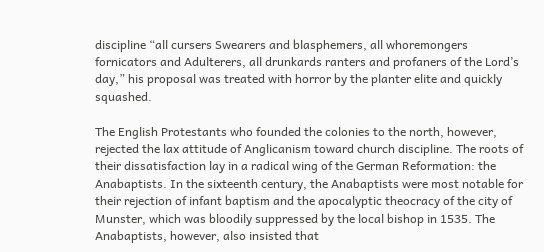discipline “all cursers Swearers and blasphemers, all whoremongers fornicators and Adulterers, all drunkards ranters and profaners of the Lord’s day,” his proposal was treated with horror by the planter elite and quickly squashed.

The English Protestants who founded the colonies to the north, however, rejected the lax attitude of Anglicanism toward church discipline. The roots of their dissatisfaction lay in a radical wing of the German Reformation: the Anabaptists. In the sixteenth century, the Anabaptists were most notable for their rejection of infant baptism and the apocalyptic theocracy of the city of Munster, which was bloodily suppressed by the local bishop in 1535. The Anabaptists, however, also insisted that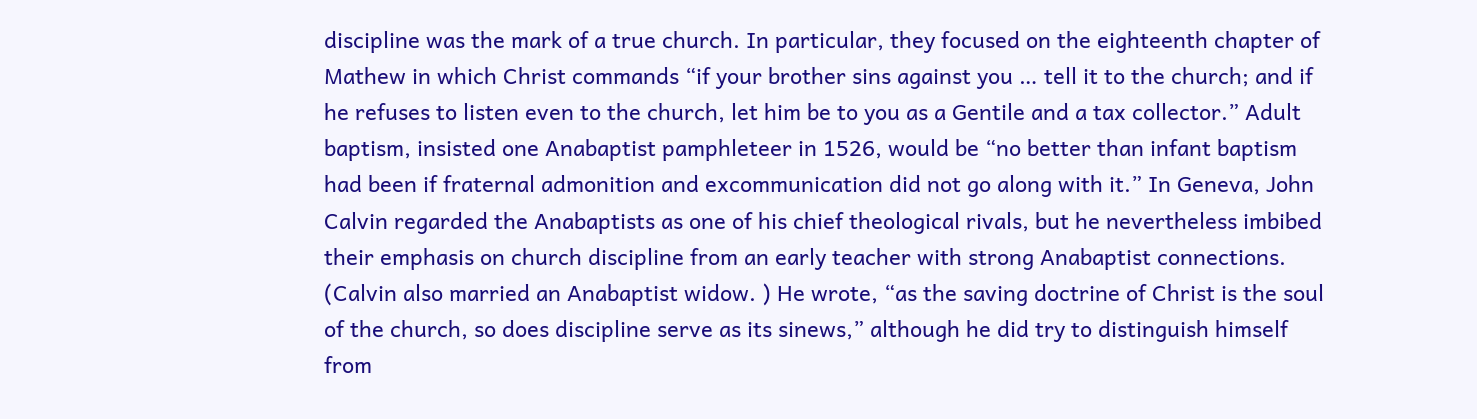discipline was the mark of a true church. In particular, they focused on the eighteenth chapter of Mathew in which Christ commands “if your brother sins against you … tell it to the church; and if he refuses to listen even to the church, let him be to you as a Gentile and a tax collector.” Adult baptism, insisted one Anabaptist pamphleteer in 1526, would be “no better than infant baptism had been if fraternal admonition and excommunication did not go along with it.” In Geneva, John Calvin regarded the Anabaptists as one of his chief theological rivals, but he nevertheless imbibed their emphasis on church discipline from an early teacher with strong Anabaptist connections. (Calvin also married an Anabaptist widow. ) He wrote, “as the saving doctrine of Christ is the soul of the church, so does discipline serve as its sinews,” although he did try to distinguish himself from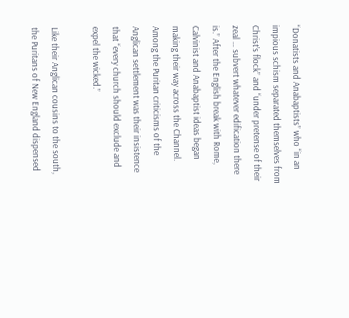“Donatists and Anabaptists” who “in an impious schism separated themselves from Christ’s flock” and “under pretense of their zeal … subvert whatever edification there is.” After the English break with Rome, Calvinist and Anabaptist ideas began making their way across the Channel. Among the Puritan criticisms of the Anglican settlement was their insistence that “every church should exclude and expel the wicked.”

Like their Anglican cousins to the south, the Puritans of New England dispensed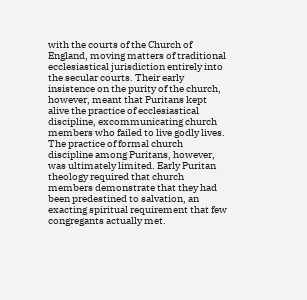with the courts of the Church of England, moving matters of traditional ecclesiastical jurisdiction entirely into the secular courts. Their early insistence on the purity of the church, however, meant that Puritans kept alive the practice of ecclesiastical discipline, excommunicating church members who failed to live godly lives. The practice of formal church discipline among Puritans, however, was ultimately limited. Early Puritan theology required that church members demonstrate that they had been predestined to salvation, an exacting spiritual requirement that few congregants actually met.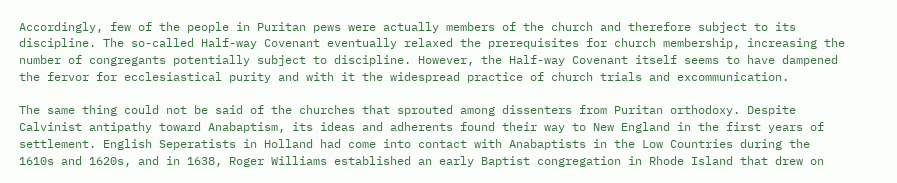Accordingly, few of the people in Puritan pews were actually members of the church and therefore subject to its discipline. The so-called Half-way Covenant eventually relaxed the prerequisites for church membership, increasing the number of congregants potentially subject to discipline. However, the Half-way Covenant itself seems to have dampened the fervor for ecclesiastical purity and with it the widespread practice of church trials and excommunication.

The same thing could not be said of the churches that sprouted among dissenters from Puritan orthodoxy. Despite Calvinist antipathy toward Anabaptism, its ideas and adherents found their way to New England in the first years of settlement. English Seperatists in Holland had come into contact with Anabaptists in the Low Countries during the 1610s and 1620s, and in 1638, Roger Williams established an early Baptist congregation in Rhode Island that drew on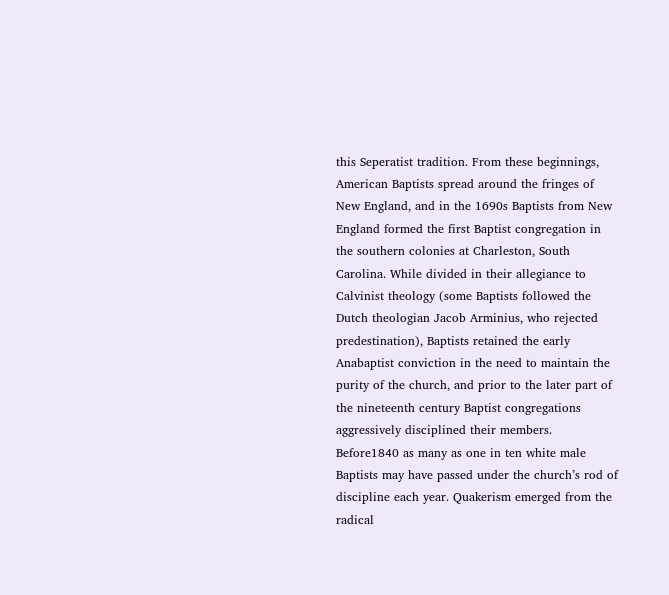this Seperatist tradition. From these beginnings, American Baptists spread around the fringes of New England, and in the 1690s Baptists from New England formed the first Baptist congregation in the southern colonies at Charleston, South Carolina. While divided in their allegiance to Calvinist theology (some Baptists followed the Dutch theologian Jacob Arminius, who rejected predestination), Baptists retained the early Anabaptist conviction in the need to maintain the purity of the church, and prior to the later part of the nineteenth century Baptist congregations aggressively disciplined their members. Before1840 as many as one in ten white male Baptists may have passed under the church’s rod of discipline each year. Quakerism emerged from the radical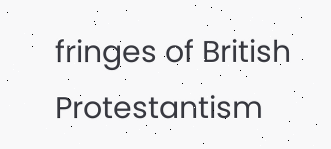fringes of British Protestantism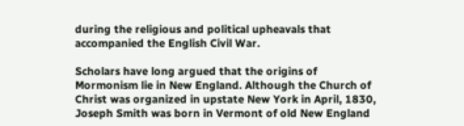during the religious and political upheavals that accompanied the English Civil War.

Scholars have long argued that the origins of Mormonism lie in New England. Although the Church of Christ was organized in upstate New York in April, 1830, Joseph Smith was born in Vermont of old New England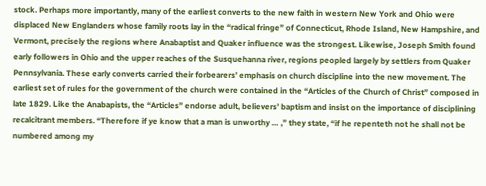stock. Perhaps more importantly, many of the earliest converts to the new faith in western New York and Ohio were displaced New Englanders whose family roots lay in the “radical fringe” of Connecticut, Rhode Island, New Hampshire, and Vermont, precisely the regions where Anabaptist and Quaker influence was the strongest. Likewise, Joseph Smith found early followers in Ohio and the upper reaches of the Susquehanna river, regions peopled largely by settlers from Quaker Pennsylvania. These early converts carried their forbearers’ emphasis on church discipline into the new movement. The earliest set of rules for the government of the church were contained in the “Articles of the Church of Christ” composed in late 1829. Like the Anabapists, the “Articles” endorse adult, believers’ baptism and insist on the importance of disciplining recalcitrant members. “Therefore if ye know that a man is unworthy … ,” they state, “if he repenteth not he shall not be numbered among my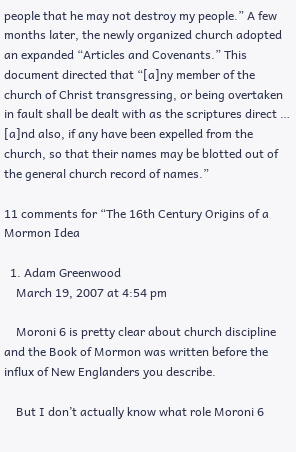people that he may not destroy my people.” A few months later, the newly organized church adopted an expanded “Articles and Covenants.” This document directed that “[a]ny member of the church of Christ transgressing, or being overtaken in fault shall be dealt with as the scriptures direct … [a]nd also, if any have been expelled from the church, so that their names may be blotted out of the general church record of names.”

11 comments for “The 16th Century Origins of a Mormon Idea

  1. Adam Greenwood
    March 19, 2007 at 4:54 pm

    Moroni 6 is pretty clear about church discipline and the Book of Mormon was written before the influx of New Englanders you describe.

    But I don’t actually know what role Moroni 6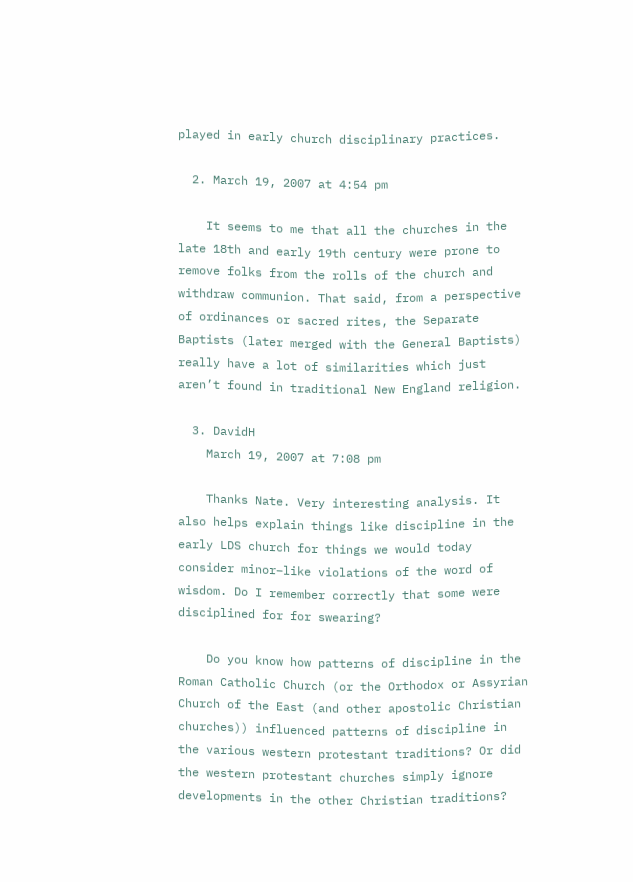played in early church disciplinary practices.

  2. March 19, 2007 at 4:54 pm

    It seems to me that all the churches in the late 18th and early 19th century were prone to remove folks from the rolls of the church and withdraw communion. That said, from a perspective of ordinances or sacred rites, the Separate Baptists (later merged with the General Baptists) really have a lot of similarities which just aren’t found in traditional New England religion.

  3. DavidH
    March 19, 2007 at 7:08 pm

    Thanks Nate. Very interesting analysis. It also helps explain things like discipline in the early LDS church for things we would today consider minor–like violations of the word of wisdom. Do I remember correctly that some were disciplined for for swearing?

    Do you know how patterns of discipline in the Roman Catholic Church (or the Orthodox or Assyrian Church of the East (and other apostolic Christian churches)) influenced patterns of discipline in the various western protestant traditions? Or did the western protestant churches simply ignore developments in the other Christian traditions?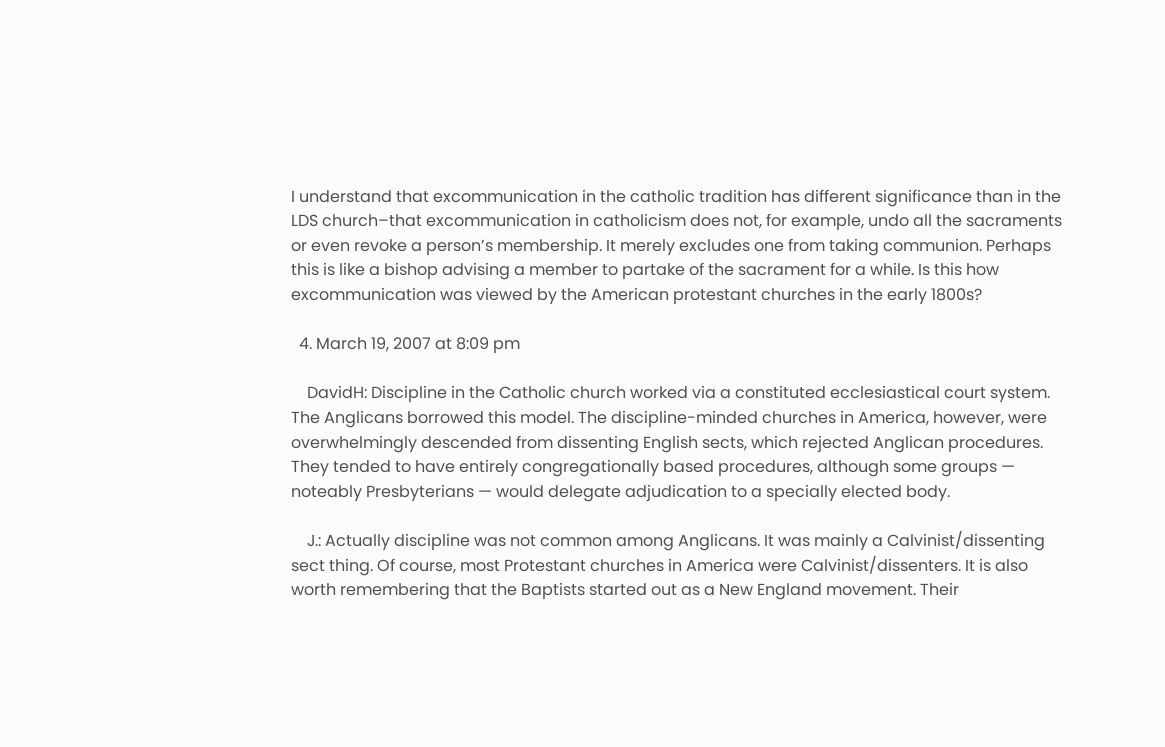I understand that excommunication in the catholic tradition has different significance than in the LDS church–that excommunication in catholicism does not, for example, undo all the sacraments or even revoke a person’s membership. It merely excludes one from taking communion. Perhaps this is like a bishop advising a member to partake of the sacrament for a while. Is this how excommunication was viewed by the American protestant churches in the early 1800s?

  4. March 19, 2007 at 8:09 pm

    DavidH: Discipline in the Catholic church worked via a constituted ecclesiastical court system. The Anglicans borrowed this model. The discipline-minded churches in America, however, were overwhelmingly descended from dissenting English sects, which rejected Anglican procedures. They tended to have entirely congregationally based procedures, although some groups — noteably Presbyterians — would delegate adjudication to a specially elected body.

    J.: Actually discipline was not common among Anglicans. It was mainly a Calvinist/dissenting sect thing. Of course, most Protestant churches in America were Calvinist/dissenters. It is also worth remembering that the Baptists started out as a New England movement. Their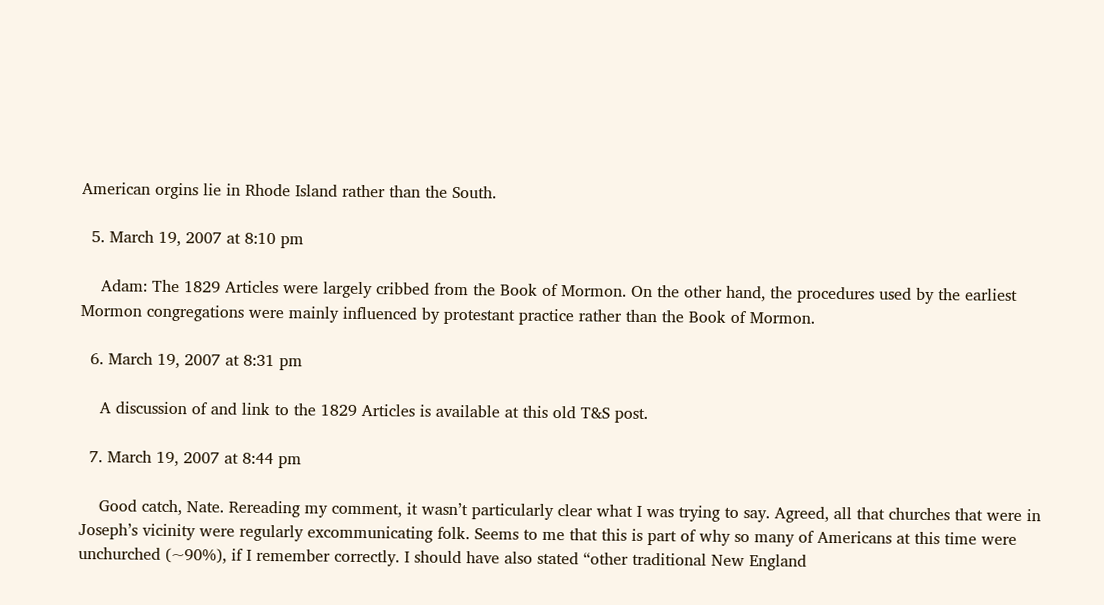American orgins lie in Rhode Island rather than the South.

  5. March 19, 2007 at 8:10 pm

    Adam: The 1829 Articles were largely cribbed from the Book of Mormon. On the other hand, the procedures used by the earliest Mormon congregations were mainly influenced by protestant practice rather than the Book of Mormon.

  6. March 19, 2007 at 8:31 pm

    A discussion of and link to the 1829 Articles is available at this old T&S post.

  7. March 19, 2007 at 8:44 pm

    Good catch, Nate. Rereading my comment, it wasn’t particularly clear what I was trying to say. Agreed, all that churches that were in Joseph’s vicinity were regularly excommunicating folk. Seems to me that this is part of why so many of Americans at this time were unchurched (~90%), if I remember correctly. I should have also stated “other traditional New England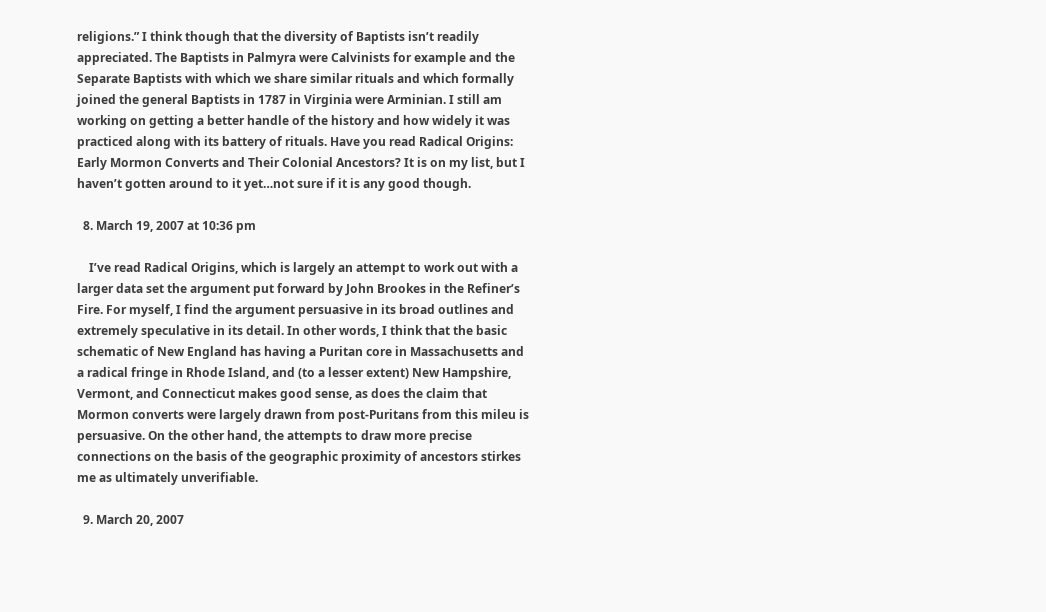religions.” I think though that the diversity of Baptists isn’t readily appreciated. The Baptists in Palmyra were Calvinists for example and the Separate Baptists with which we share similar rituals and which formally joined the general Baptists in 1787 in Virginia were Arminian. I still am working on getting a better handle of the history and how widely it was practiced along with its battery of rituals. Have you read Radical Origins: Early Mormon Converts and Their Colonial Ancestors? It is on my list, but I haven’t gotten around to it yet…not sure if it is any good though.

  8. March 19, 2007 at 10:36 pm

    I’ve read Radical Origins, which is largely an attempt to work out with a larger data set the argument put forward by John Brookes in the Refiner’s Fire. For myself, I find the argument persuasive in its broad outlines and extremely speculative in its detail. In other words, I think that the basic schematic of New England has having a Puritan core in Massachusetts and a radical fringe in Rhode Island, and (to a lesser extent) New Hampshire, Vermont, and Connecticut makes good sense, as does the claim that Mormon converts were largely drawn from post-Puritans from this mileu is persuasive. On the other hand, the attempts to draw more precise connections on the basis of the geographic proximity of ancestors stirkes me as ultimately unverifiable.

  9. March 20, 2007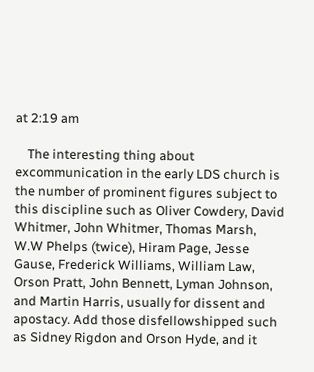at 2:19 am

    The interesting thing about excommunication in the early LDS church is the number of prominent figures subject to this discipline such as Oliver Cowdery, David Whitmer, John Whitmer, Thomas Marsh, W.W Phelps (twice), Hiram Page, Jesse Gause, Frederick Williams, William Law, Orson Pratt, John Bennett, Lyman Johnson, and Martin Harris, usually for dissent and apostacy. Add those disfellowshipped such as Sidney Rigdon and Orson Hyde, and it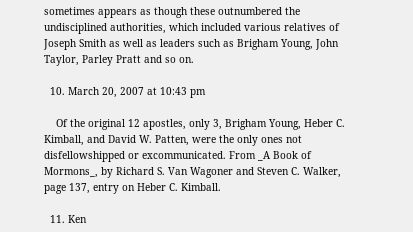sometimes appears as though these outnumbered the undisciplined authorities, which included various relatives of Joseph Smith as well as leaders such as Brigham Young, John Taylor, Parley Pratt and so on.

  10. March 20, 2007 at 10:43 pm

    Of the original 12 apostles, only 3, Brigham Young, Heber C. Kimball, and David W. Patten, were the only ones not disfellowshipped or excommunicated. From _A Book of Mormons_, by Richard S. Van Wagoner and Steven C. Walker, page 137, entry on Heber C. Kimball.

  11. Ken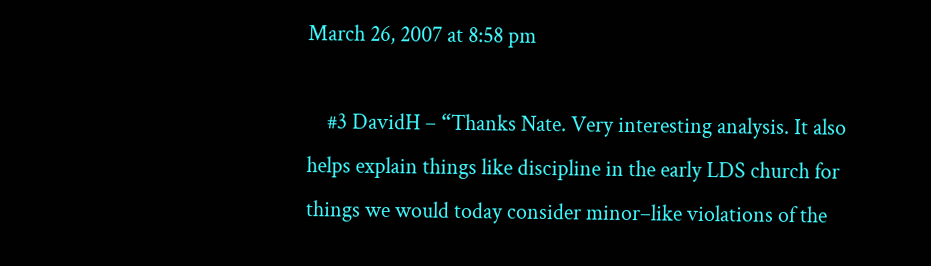March 26, 2007 at 8:58 pm

    #3 DavidH – “Thanks Nate. Very interesting analysis. It also helps explain things like discipline in the early LDS church for things we would today consider minor–like violations of the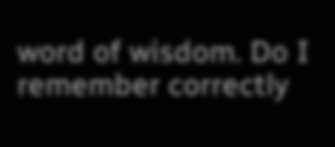word of wisdom. Do I remember correctly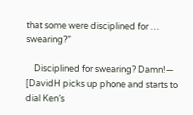that some were disciplined for … swearing?”

    Disciplined for swearing? Damn!— [DavidH picks up phone and starts to dial Ken’s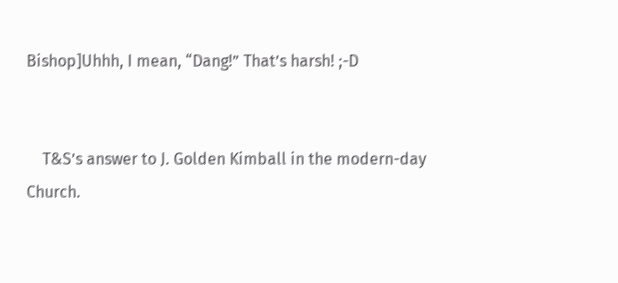Bishop]Uhhh, I mean, “Dang!” That’s harsh! ;-D


    T&S’s answer to J. Golden Kimball in the modern-day Church.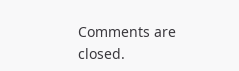Comments are closed.